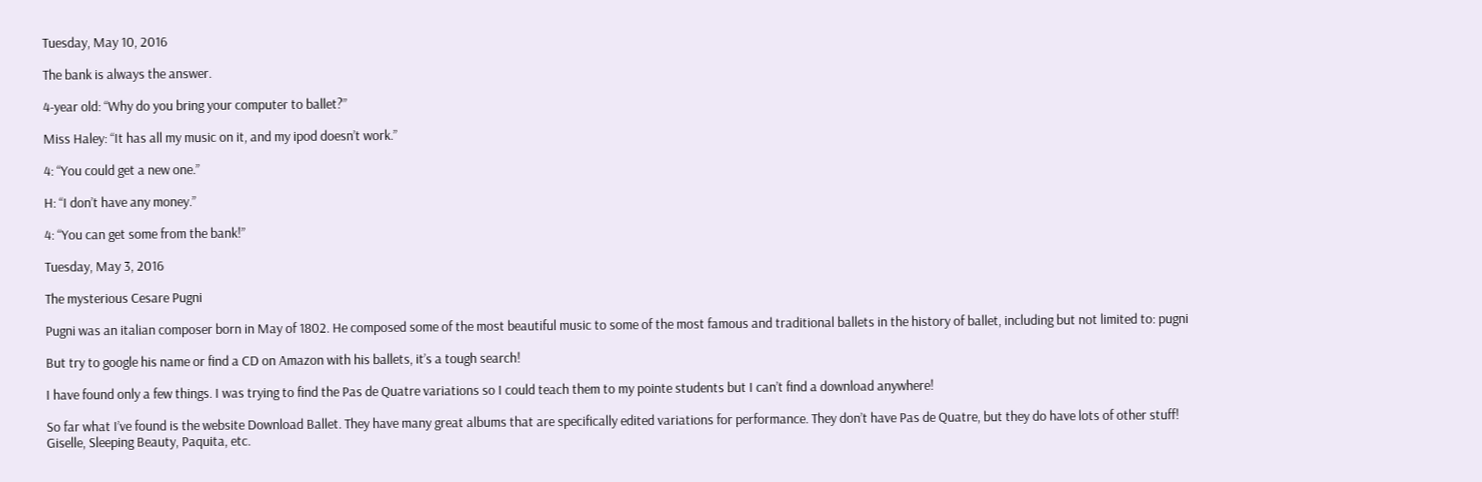Tuesday, May 10, 2016

The bank is always the answer.

4-year old: “Why do you bring your computer to ballet?”

Miss Haley: “It has all my music on it, and my ipod doesn’t work.”

4: “You could get a new one.”

H: “I don’t have any money.”

4: “You can get some from the bank!”

Tuesday, May 3, 2016

The mysterious Cesare Pugni

Pugni was an italian composer born in May of 1802. He composed some of the most beautiful music to some of the most famous and traditional ballets in the history of ballet, including but not limited to: pugni

But try to google his name or find a CD on Amazon with his ballets, it’s a tough search!

I have found only a few things. I was trying to find the Pas de Quatre variations so I could teach them to my pointe students but I can’t find a download anywhere!

So far what I’ve found is the website Download Ballet. They have many great albums that are specifically edited variations for performance. They don’t have Pas de Quatre, but they do have lots of other stuff! Giselle, Sleeping Beauty, Paquita, etc.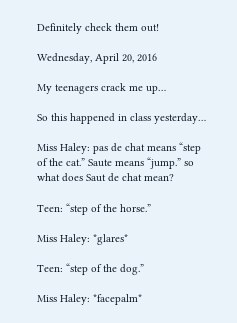Definitely check them out!

Wednesday, April 20, 2016

My teenagers crack me up…

So this happened in class yesterday…

Miss Haley: pas de chat means “step of the cat.” Saute means “jump.” so what does Saut de chat mean?

Teen: “step of the horse.”

Miss Haley: *glares*

Teen: “step of the dog.”

Miss Haley: *facepalm*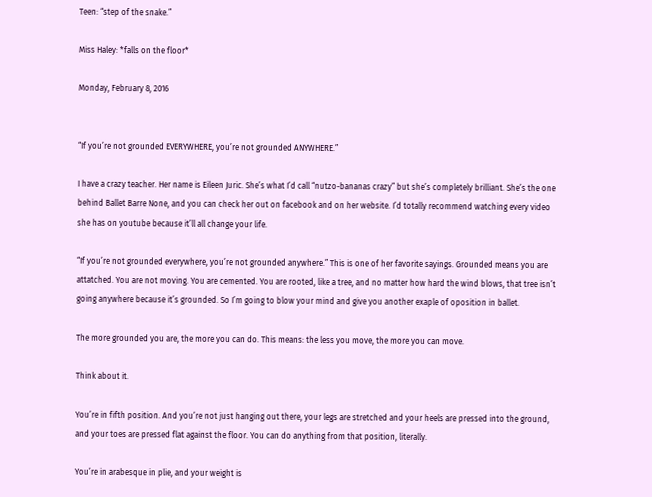Teen: “step of the snake.”

Miss Haley: *falls on the floor*

Monday, February 8, 2016


“If you’re not grounded EVERYWHERE, you’re not grounded ANYWHERE.”

I have a crazy teacher. Her name is Eileen Juric. She’s what I’d call “nutzo-bananas crazy” but she’s completely brilliant. She’s the one behind Ballet Barre None, and you can check her out on facebook and on her website. I’d totally recommend watching every video she has on youtube because it’ll all change your life.

“If you’re not grounded everywhere, you’re not grounded anywhere.” This is one of her favorite sayings. Grounded means you are attatched. You are not moving. You are cemented. You are rooted, like a tree, and no matter how hard the wind blows, that tree isn’t going anywhere because it’s grounded. So I’m going to blow your mind and give you another exaple of oposition in ballet.

The more grounded you are, the more you can do. This means: the less you move, the more you can move.

Think about it.

You’re in fifth position. And you’re not just hanging out there, your legs are stretched and your heels are pressed into the ground, and your toes are pressed flat against the floor. You can do anything from that position, literally.

You’re in arabesque in plie, and your weight is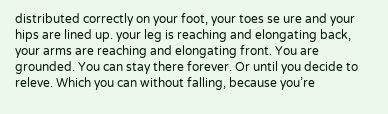distributed correctly on your foot, your toes se ure and your hips are lined up. your leg is reaching and elongating back, your arms are reaching and elongating front. You are grounded. You can stay there forever. Or until you decide to releve. Which you can without falling, because you’re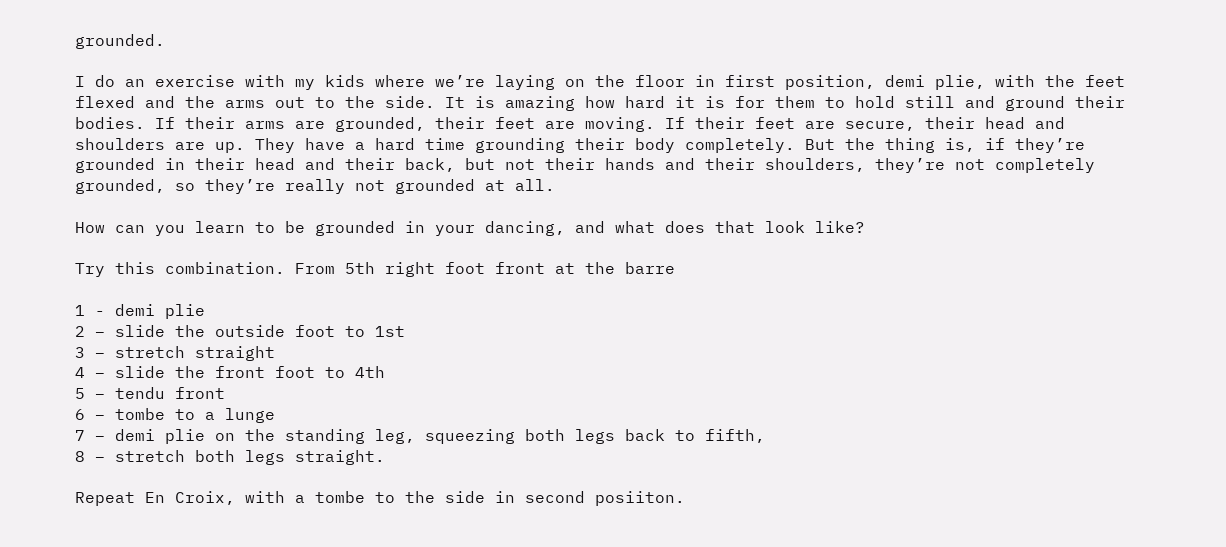grounded.

I do an exercise with my kids where we’re laying on the floor in first position, demi plie, with the feet flexed and the arms out to the side. It is amazing how hard it is for them to hold still and ground their bodies. If their arms are grounded, their feet are moving. If their feet are secure, their head and shoulders are up. They have a hard time grounding their body completely. But the thing is, if they’re grounded in their head and their back, but not their hands and their shoulders, they’re not completely grounded, so they’re really not grounded at all.

How can you learn to be grounded in your dancing, and what does that look like?

Try this combination. From 5th right foot front at the barre

1 - demi plie
2 – slide the outside foot to 1st
3 – stretch straight
4 – slide the front foot to 4th
5 – tendu front
6 – tombe to a lunge
7 – demi plie on the standing leg, squeezing both legs back to fifth,
8 – stretch both legs straight.

Repeat En Croix, with a tombe to the side in second posiiton.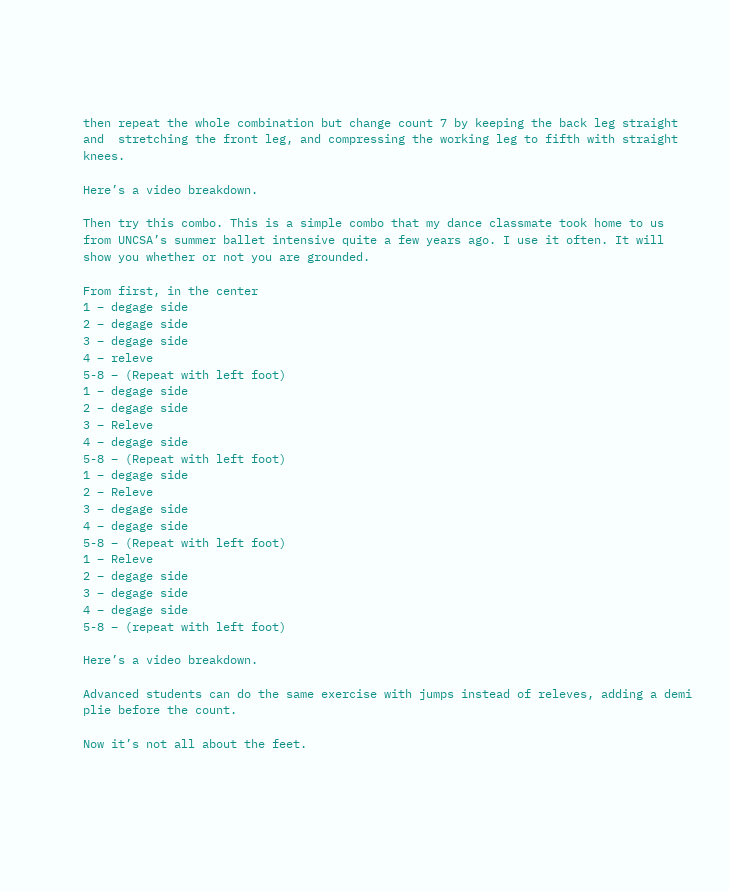then repeat the whole combination but change count 7 by keeping the back leg straight and  stretching the front leg, and compressing the working leg to fifth with straight knees.

Here’s a video breakdown.

Then try this combo. This is a simple combo that my dance classmate took home to us from UNCSA’s summer ballet intensive quite a few years ago. I use it often. It will show you whether or not you are grounded.

From first, in the center
1 – degage side
2 – degage side
3 – degage side
4 – releve
5-8 – (Repeat with left foot)
1 – degage side
2 – degage side
3 – Releve
4 – degage side
5-8 – (Repeat with left foot)
1 – degage side
2 – Releve
3 – degage side
4 – degage side
5-8 – (Repeat with left foot)
1 – Releve
2 – degage side
3 – degage side
4 – degage side
5-8 – (repeat with left foot)

Here’s a video breakdown.

Advanced students can do the same exercise with jumps instead of releves, adding a demi plie before the count.

Now it’s not all about the feet.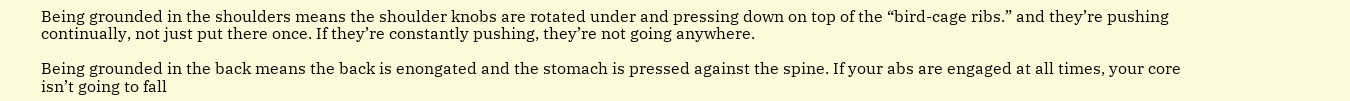Being grounded in the shoulders means the shoulder knobs are rotated under and pressing down on top of the “bird-cage ribs.” and they’re pushing continually, not just put there once. If they’re constantly pushing, they’re not going anywhere.

Being grounded in the back means the back is enongated and the stomach is pressed against the spine. If your abs are engaged at all times, your core isn’t going to fall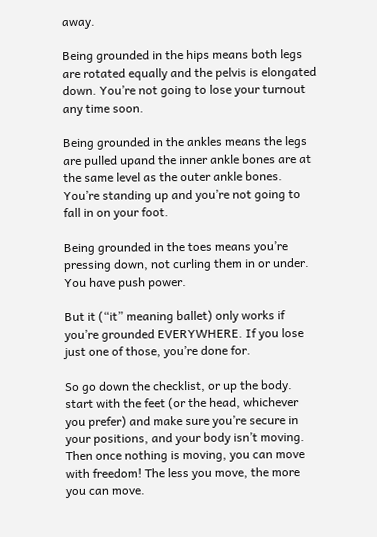away.

Being grounded in the hips means both legs are rotated equally and the pelvis is elongated down. You’re not going to lose your turnout any time soon.

Being grounded in the ankles means the legs are pulled upand the inner ankle bones are at the same level as the outer ankle bones. You’re standing up and you’re not going to fall in on your foot.

Being grounded in the toes means you’re pressing down, not curling them in or under. You have push power.

But it (“it” meaning ballet) only works if you’re grounded EVERYWHERE. If you lose just one of those, you’re done for.

So go down the checklist, or up the body. start with the feet (or the head, whichever you prefer) and make sure you’re secure in your positions, and your body isn’t moving. Then once nothing is moving, you can move with freedom! The less you move, the more you can move.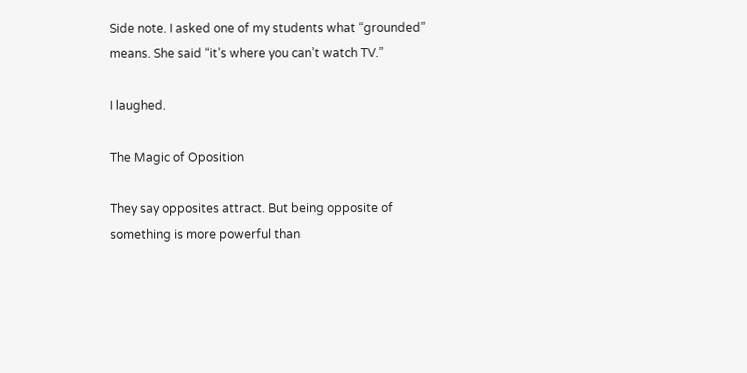Side note. I asked one of my students what “grounded” means. She said “it’s where you can’t watch TV.”

I laughed.

The Magic of Oposition

They say opposites attract. But being opposite of something is more powerful than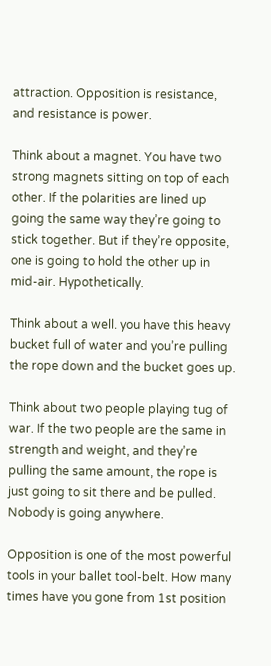attraction. Opposition is resistance, and resistance is power.

Think about a magnet. You have two strong magnets sitting on top of each other. If the polarities are lined up going the same way they’re going to stick together. But if they’re opposite, one is going to hold the other up in mid-air. Hypothetically.

Think about a well. you have this heavy bucket full of water and you’re pulling the rope down and the bucket goes up.

Think about two people playing tug of war. If the two people are the same in strength and weight, and they’re pulling the same amount, the rope is just going to sit there and be pulled. Nobody is going anywhere.

Opposition is one of the most powerful tools in your ballet tool-belt. How many times have you gone from 1st position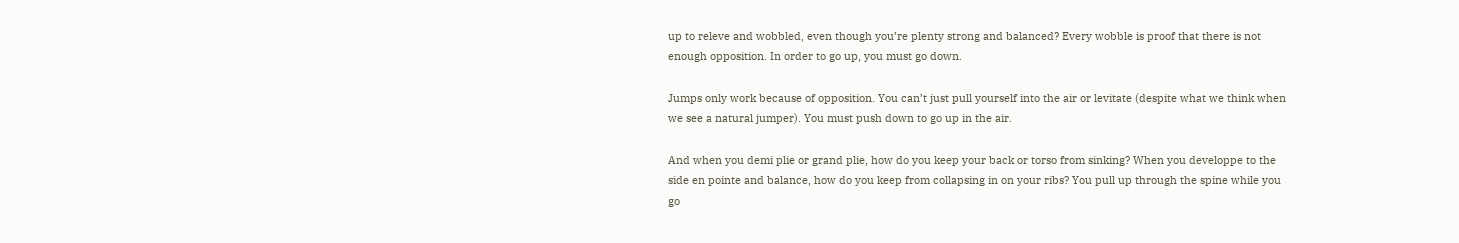up to releve and wobbled, even though you’re plenty strong and balanced? Every wobble is proof that there is not enough opposition. In order to go up, you must go down.

Jumps only work because of opposition. You can’t just pull yourself into the air or levitate (despite what we think when we see a natural jumper). You must push down to go up in the air.

And when you demi plie or grand plie, how do you keep your back or torso from sinking? When you developpe to the side en pointe and balance, how do you keep from collapsing in on your ribs? You pull up through the spine while you go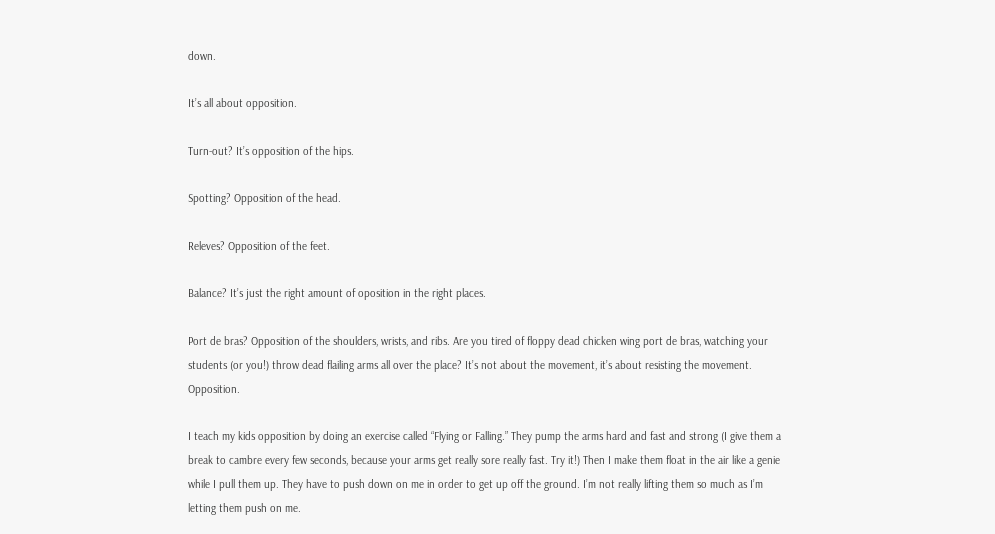down.

It’s all about opposition.

Turn-out? It’s opposition of the hips.

Spotting? Opposition of the head.

Releves? Opposition of the feet.

Balance? It’s just the right amount of oposition in the right places.

Port de bras? Opposition of the shoulders, wrists, and ribs. Are you tired of floppy dead chicken wing port de bras, watching your students (or you!) throw dead flailing arms all over the place? It’s not about the movement, it’s about resisting the movement. Opposition.

I teach my kids opposition by doing an exercise called “Flying or Falling.” They pump the arms hard and fast and strong (I give them a break to cambre every few seconds, because your arms get really sore really fast. Try it!) Then I make them float in the air like a genie while I pull them up. They have to push down on me in order to get up off the ground. I’m not really lifting them so much as I’m letting them push on me.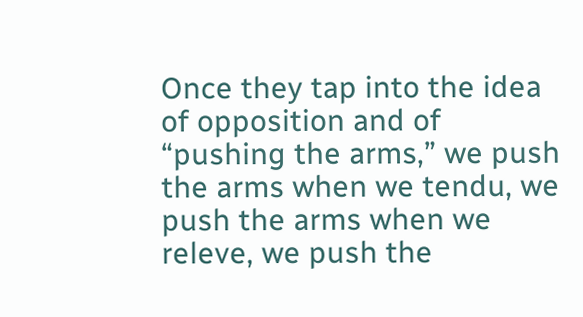Once they tap into the idea of opposition and of “pushing the arms,” we push the arms when we tendu, we push the arms when we releve, we push the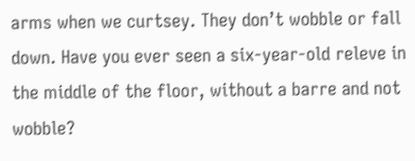arms when we curtsey. They don’t wobble or fall down. Have you ever seen a six-year-old releve in the middle of the floor, without a barre and not wobble?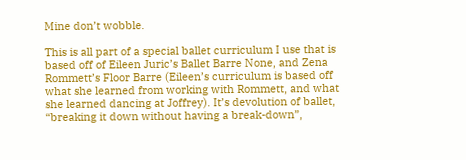Mine don’t wobble.

This is all part of a special ballet curriculum I use that is based off of Eileen Juric’s Ballet Barre None, and Zena Rommett’s Floor Barre (Eileen’s curriculum is based off what she learned from working with Rommett, and what she learned dancing at Joffrey). It’s devolution of ballet, “breaking it down without having a break-down”,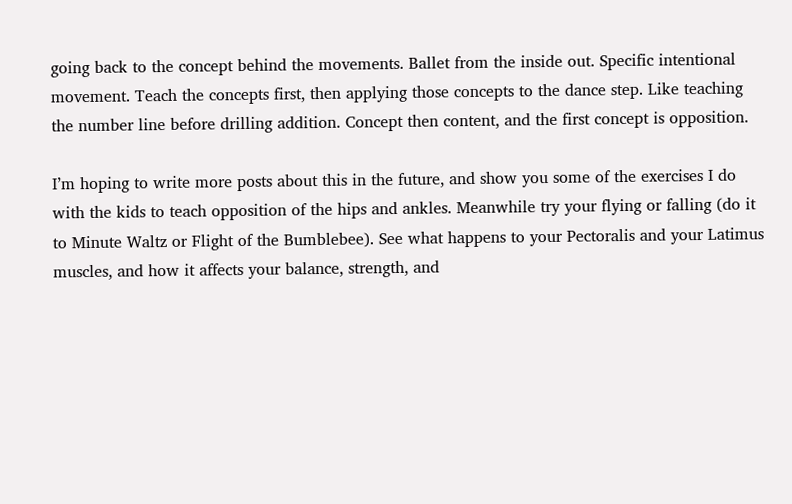going back to the concept behind the movements. Ballet from the inside out. Specific intentional movement. Teach the concepts first, then applying those concepts to the dance step. Like teaching the number line before drilling addition. Concept then content, and the first concept is opposition.

I’m hoping to write more posts about this in the future, and show you some of the exercises I do with the kids to teach opposition of the hips and ankles. Meanwhile try your flying or falling (do it to Minute Waltz or Flight of the Bumblebee). See what happens to your Pectoralis and your Latimus muscles, and how it affects your balance, strength, and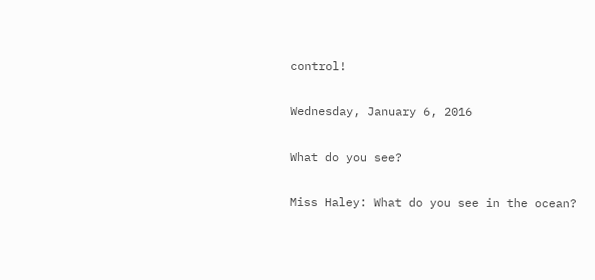control!

Wednesday, January 6, 2016

What do you see?

Miss Haley: What do you see in the ocean?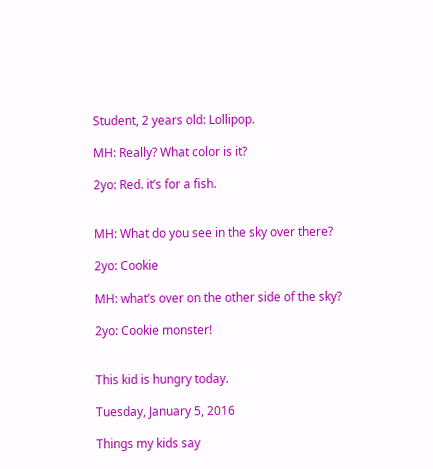Student, 2 years old: Lollipop.

MH: Really? What color is it?

2yo: Red. it’s for a fish.


MH: What do you see in the sky over there?

2yo: Cookie

MH: what’s over on the other side of the sky?

2yo: Cookie monster!


This kid is hungry today.

Tuesday, January 5, 2016

Things my kids say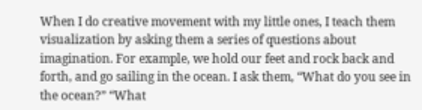When I do creative movement with my little ones, I teach them visualization by asking them a series of questions about imagination. For example, we hold our feet and rock back and forth, and go sailing in the ocean. I ask them, “What do you see in the ocean?” “What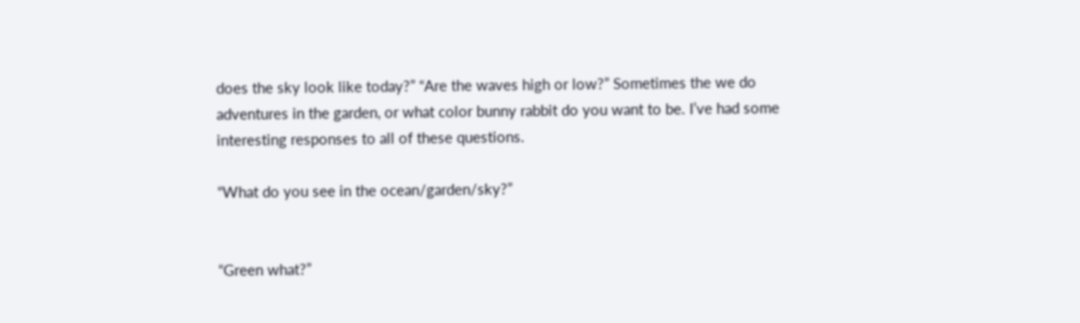does the sky look like today?” “Are the waves high or low?” Sometimes the we do adventures in the garden, or what color bunny rabbit do you want to be. I’ve had some interesting responses to all of these questions.

“What do you see in the ocean/garden/sky?”


“Green what?”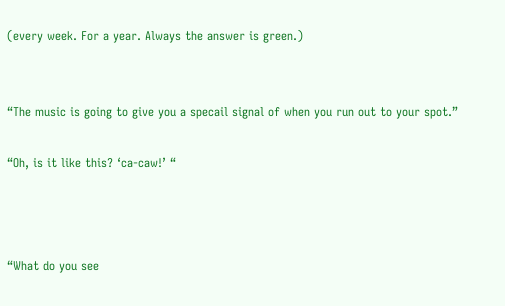(every week. For a year. Always the answer is green.)


“The music is going to give you a specail signal of when you run out to your spot.”

“Oh, is it like this? ‘ca-caw!’ “



“What do you see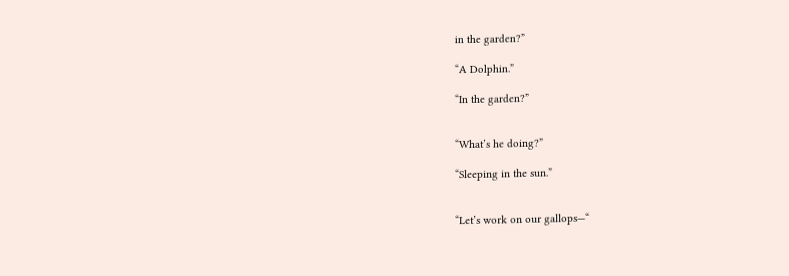in the garden?”

“A Dolphin.”

“In the garden?”


“What’s he doing?”

“Sleeping in the sun.”


“Let’s work on our gallops—“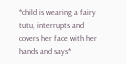*child is wearing a fairy tutu, interrupts and covers her face with her hands and says*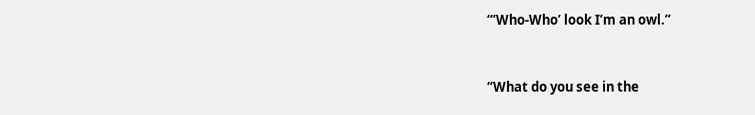“’Who-Who’ look I’m an owl.”


“What do you see in the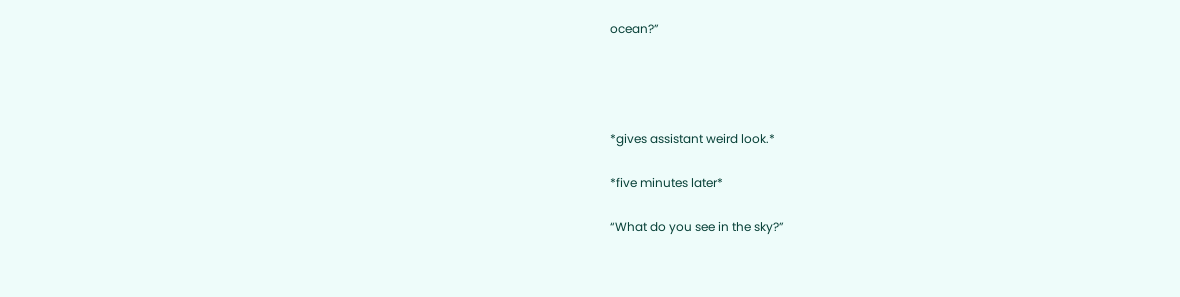ocean?”




*gives assistant weird look.*

*five minutes later*

“What do you see in the sky?”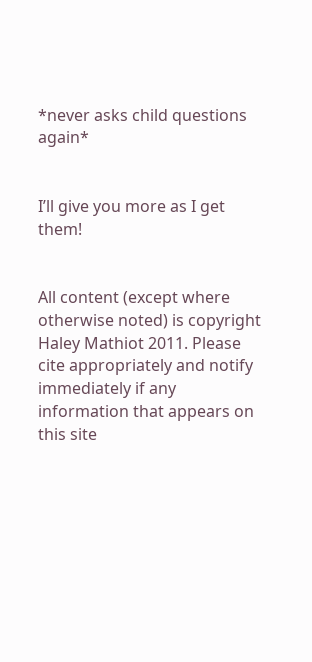*never asks child questions again*


I’ll give you more as I get them!


All content (except where otherwise noted) is copyright Haley Mathiot 2011. Please cite appropriately and notify immediately if any information that appears on this site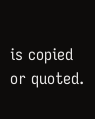is copied or quoted.